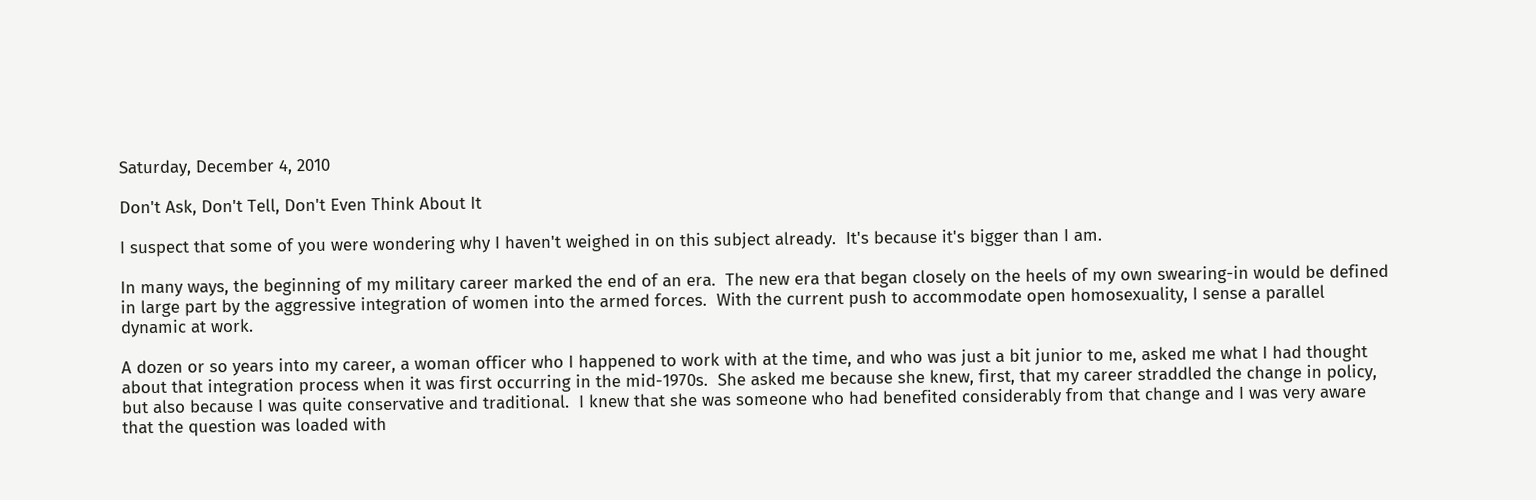Saturday, December 4, 2010

Don't Ask, Don't Tell, Don't Even Think About It

I suspect that some of you were wondering why I haven't weighed in on this subject already.  It's because it's bigger than I am.

In many ways, the beginning of my military career marked the end of an era.  The new era that began closely on the heels of my own swearing-in would be defined in large part by the aggressive integration of women into the armed forces.  With the current push to accommodate open homosexuality, I sense a parallel dynamic at work.

A dozen or so years into my career, a woman officer who I happened to work with at the time, and who was just a bit junior to me, asked me what I had thought about that integration process when it was first occurring in the mid-1970s.  She asked me because she knew, first, that my career straddled the change in policy, but also because I was quite conservative and traditional.  I knew that she was someone who had benefited considerably from that change and I was very aware that the question was loaded with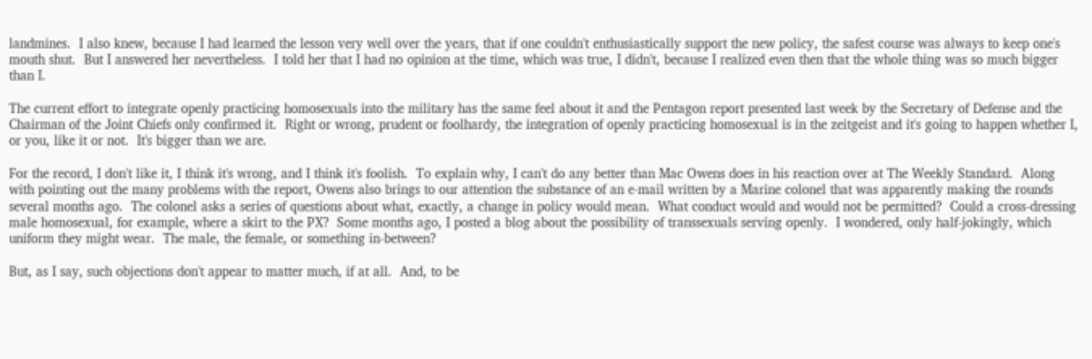landmines.  I also knew, because I had learned the lesson very well over the years, that if one couldn't enthusiastically support the new policy, the safest course was always to keep one's mouth shut.  But I answered her nevertheless.  I told her that I had no opinion at the time, which was true, I didn't, because I realized even then that the whole thing was so much bigger than I.

The current effort to integrate openly practicing homosexuals into the military has the same feel about it and the Pentagon report presented last week by the Secretary of Defense and the Chairman of the Joint Chiefs only confirmed it.  Right or wrong, prudent or foolhardy, the integration of openly practicing homosexual is in the zeitgeist and it's going to happen whether I, or you, like it or not.  It's bigger than we are.

For the record, I don't like it, I think it's wrong, and I think it's foolish.  To explain why, I can't do any better than Mac Owens does in his reaction over at The Weekly Standard.  Along with pointing out the many problems with the report, Owens also brings to our attention the substance of an e-mail written by a Marine colonel that was apparently making the rounds several months ago.  The colonel asks a series of questions about what, exactly, a change in policy would mean.  What conduct would and would not be permitted?  Could a cross-dressing male homosexual, for example, where a skirt to the PX?  Some months ago, I posted a blog about the possibility of transsexuals serving openly.  I wondered, only half-jokingly, which uniform they might wear.  The male, the female, or something in-between?

But, as I say, such objections don't appear to matter much, if at all.  And, to be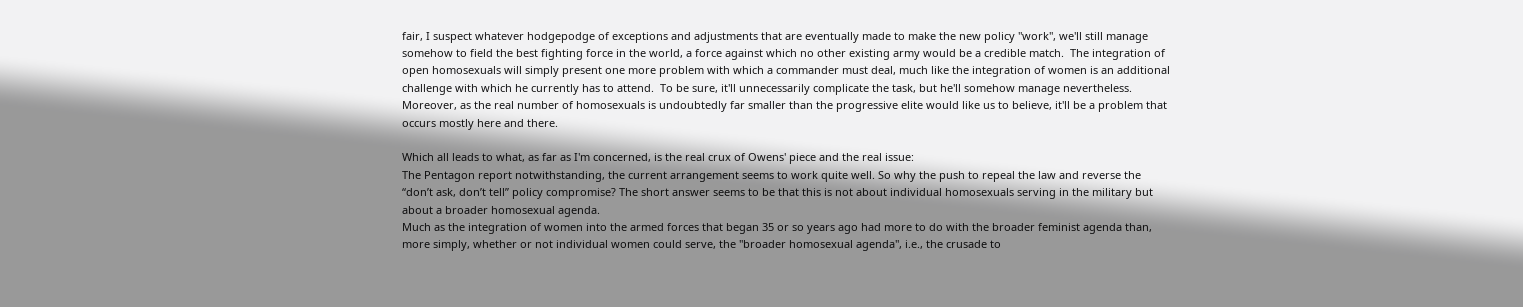fair, I suspect whatever hodgepodge of exceptions and adjustments that are eventually made to make the new policy "work", we'll still manage somehow to field the best fighting force in the world, a force against which no other existing army would be a credible match.  The integration of open homosexuals will simply present one more problem with which a commander must deal, much like the integration of women is an additional challenge with which he currently has to attend.  To be sure, it'll unnecessarily complicate the task, but he'll somehow manage nevertheless.  Moreover, as the real number of homosexuals is undoubtedly far smaller than the progressive elite would like us to believe, it'll be a problem that occurs mostly here and there.

Which all leads to what, as far as I'm concerned, is the real crux of Owens' piece and the real issue:
The Pentagon report notwithstanding, the current arrangement seems to work quite well. So why the push to repeal the law and reverse the “don’t ask, don’t tell” policy compromise? The short answer seems to be that this is not about individual homosexuals serving in the military but about a broader homosexual agenda.
Much as the integration of women into the armed forces that began 35 or so years ago had more to do with the broader feminist agenda than, more simply, whether or not individual women could serve, the "broader homosexual agenda", i.e., the crusade to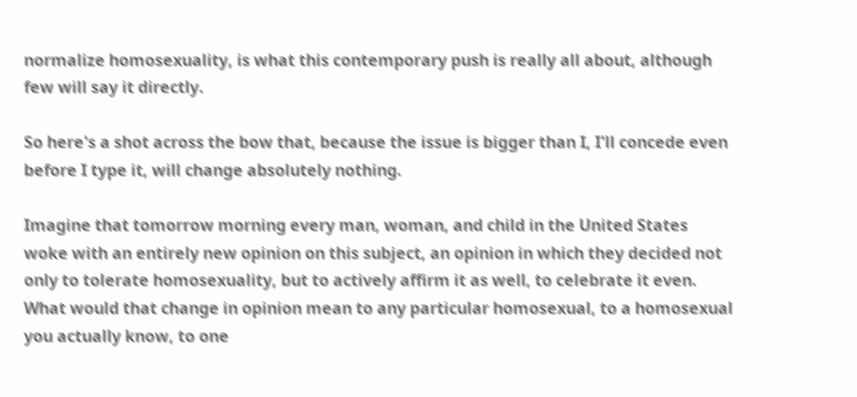normalize homosexuality, is what this contemporary push is really all about, although few will say it directly.

So here's a shot across the bow that, because the issue is bigger than I, I'll concede even before I type it, will change absolutely nothing.

Imagine that tomorrow morning every man, woman, and child in the United States woke with an entirely new opinion on this subject, an opinion in which they decided not only to tolerate homosexuality, but to actively affirm it as well, to celebrate it even.  What would that change in opinion mean to any particular homosexual, to a homosexual you actually know, to one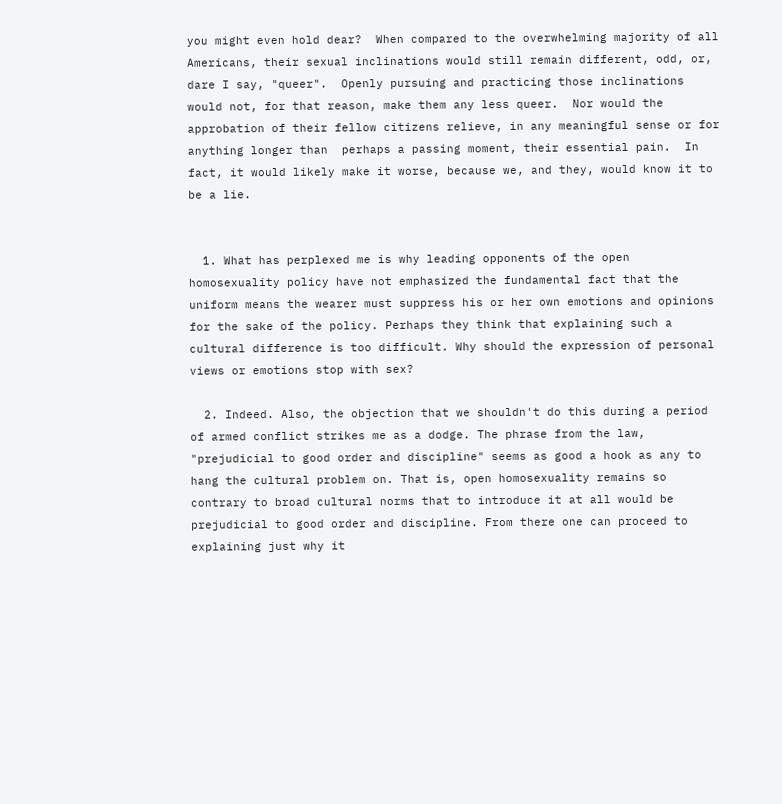you might even hold dear?  When compared to the overwhelming majority of all Americans, their sexual inclinations would still remain different, odd, or, dare I say, "queer".  Openly pursuing and practicing those inclinations would not, for that reason, make them any less queer.  Nor would the approbation of their fellow citizens relieve, in any meaningful sense or for anything longer than  perhaps a passing moment, their essential pain.  In fact, it would likely make it worse, because we, and they, would know it to be a lie.


  1. What has perplexed me is why leading opponents of the open homosexuality policy have not emphasized the fundamental fact that the uniform means the wearer must suppress his or her own emotions and opinions for the sake of the policy. Perhaps they think that explaining such a cultural difference is too difficult. Why should the expression of personal views or emotions stop with sex?

  2. Indeed. Also, the objection that we shouldn't do this during a period of armed conflict strikes me as a dodge. The phrase from the law, "prejudicial to good order and discipline" seems as good a hook as any to hang the cultural problem on. That is, open homosexuality remains so contrary to broad cultural norms that to introduce it at all would be prejudicial to good order and discipline. From there one can proceed to explaining just why it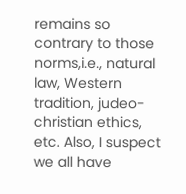remains so contrary to those norms,i.e., natural law, Western tradition, judeo-christian ethics, etc. Also, I suspect we all have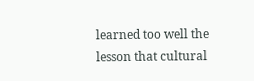learned too well the lesson that cultural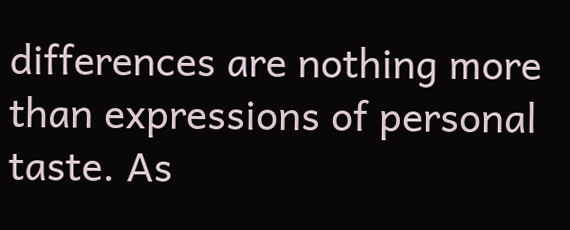differences are nothing more than expressions of personal taste. As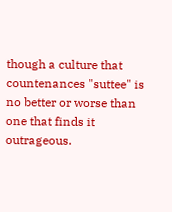though a culture that countenances "suttee" is no better or worse than one that finds it outrageous.